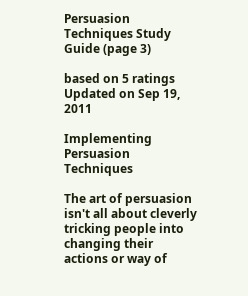Persuasion Techniques Study Guide (page 3)

based on 5 ratings
Updated on Sep 19, 2011

Implementing Persuasion Techniques

The art of persuasion isn't all about cleverly tricking people into changing their actions or way of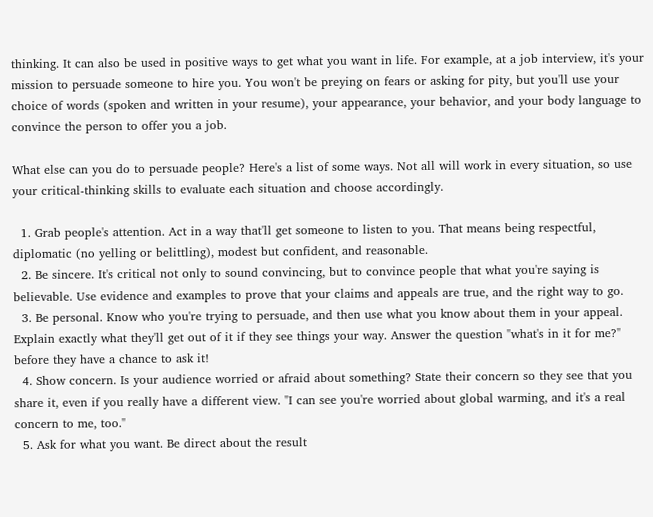thinking. It can also be used in positive ways to get what you want in life. For example, at a job interview, it's your mission to persuade someone to hire you. You won't be preying on fears or asking for pity, but you'll use your choice of words (spoken and written in your resume), your appearance, your behavior, and your body language to convince the person to offer you a job.

What else can you do to persuade people? Here's a list of some ways. Not all will work in every situation, so use your critical-thinking skills to evaluate each situation and choose accordingly.

  1. Grab people's attention. Act in a way that'll get someone to listen to you. That means being respectful, diplomatic (no yelling or belittling), modest but confident, and reasonable.
  2. Be sincere. It's critical not only to sound convincing, but to convince people that what you're saying is believable. Use evidence and examples to prove that your claims and appeals are true, and the right way to go.
  3. Be personal. Know who you're trying to persuade, and then use what you know about them in your appeal. Explain exactly what they'll get out of it if they see things your way. Answer the question "what's in it for me?" before they have a chance to ask it!
  4. Show concern. Is your audience worried or afraid about something? State their concern so they see that you share it, even if you really have a different view. "I can see you're worried about global warming, and it's a real concern to me, too."
  5. Ask for what you want. Be direct about the result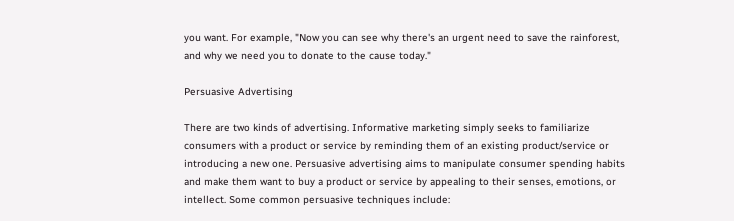you want. For example, "Now you can see why there's an urgent need to save the rainforest, and why we need you to donate to the cause today."

Persuasive Advertising

There are two kinds of advertising. Informative marketing simply seeks to familiarize consumers with a product or service by reminding them of an existing product/service or introducing a new one. Persuasive advertising aims to manipulate consumer spending habits and make them want to buy a product or service by appealing to their senses, emotions, or intellect. Some common persuasive techniques include: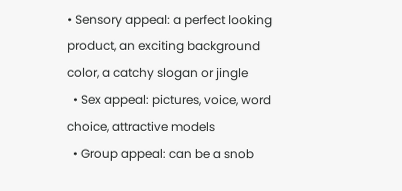• Sensory appeal: a perfect looking product, an exciting background color, a catchy slogan or jingle
  • Sex appeal: pictures, voice, word choice, attractive models
  • Group appeal: can be a snob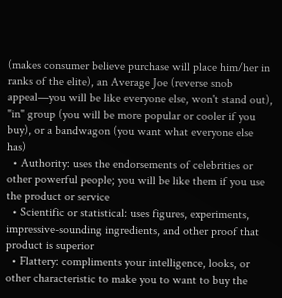(makes consumer believe purchase will place him/her in ranks of the elite), an Average Joe (reverse snob appeal—you will be like everyone else, won't stand out), "in" group (you will be more popular or cooler if you buy), or a bandwagon (you want what everyone else has)
  • Authority: uses the endorsements of celebrities or other powerful people; you will be like them if you use the product or service
  • Scientific or statistical: uses figures, experiments, impressive-sounding ingredients, and other proof that product is superior
  • Flattery: compliments your intelligence, looks, or other characteristic to make you to want to buy the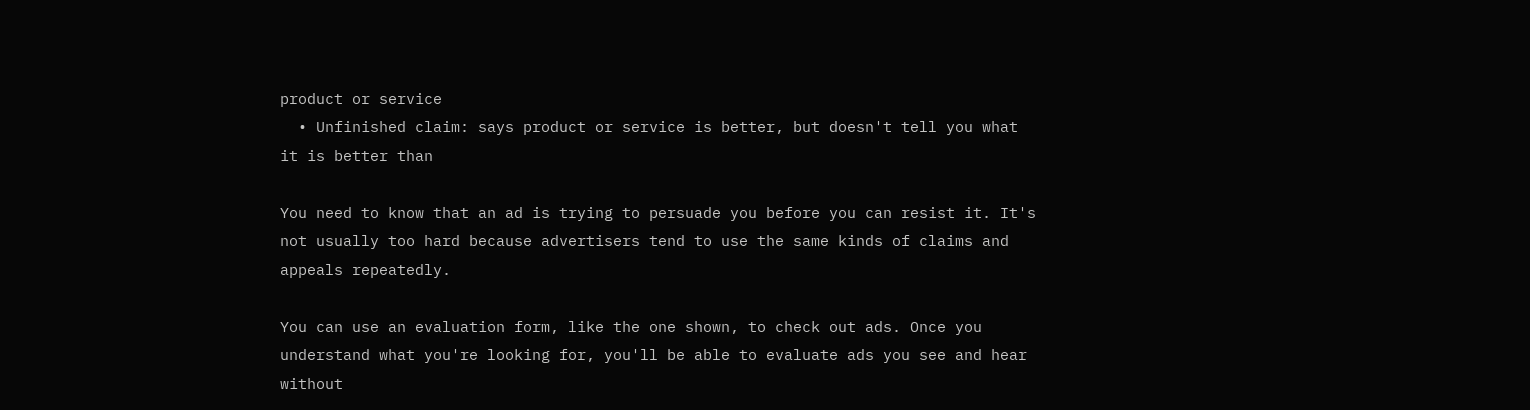product or service
  • Unfinished claim: says product or service is better, but doesn't tell you what it is better than

You need to know that an ad is trying to persuade you before you can resist it. It's not usually too hard because advertisers tend to use the same kinds of claims and appeals repeatedly.

You can use an evaluation form, like the one shown, to check out ads. Once you understand what you're looking for, you'll be able to evaluate ads you see and hear without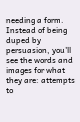needing a form. Instead of being duped by persuasion, you'll see the words and images for what they are: attempts to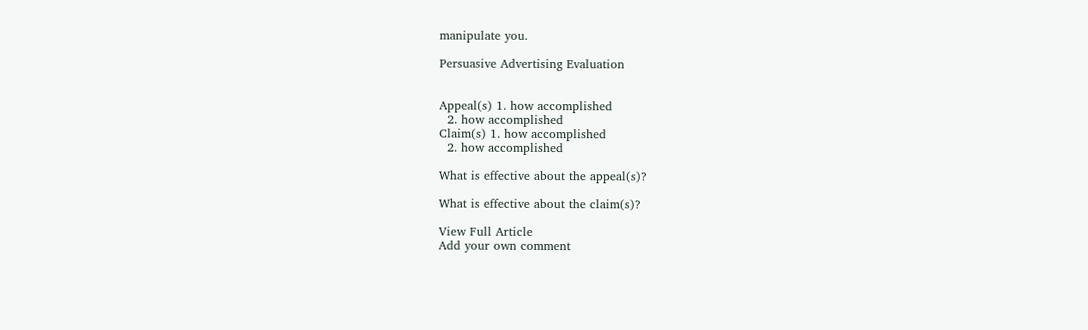manipulate you.

Persuasive Advertising Evaluation


Appeal(s) 1. how accomplished
  2. how accomplished
Claim(s) 1. how accomplished
  2. how accomplished

What is effective about the appeal(s)?

What is effective about the claim(s)?

View Full Article
Add your own comment